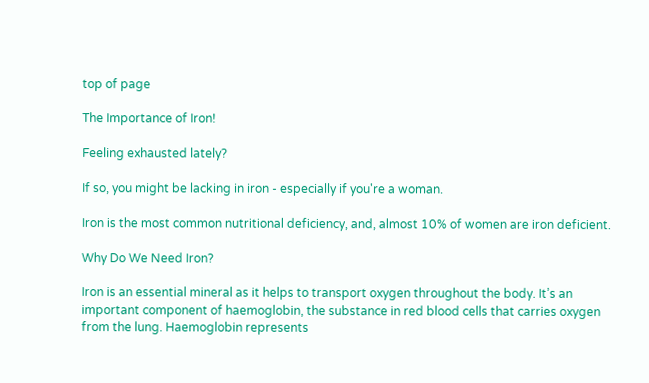top of page

The Importance of Iron!

Feeling exhausted lately?

If so, you might be lacking in iron - especially if you're a woman.

Iron is the most common nutritional deficiency, and, almost 10% of women are iron deficient.

Why Do We Need Iron?

Iron is an essential mineral as it helps to transport oxygen throughout the body. It’s an important component of haemoglobin, the substance in red blood cells that carries oxygen from the lung. Haemoglobin represents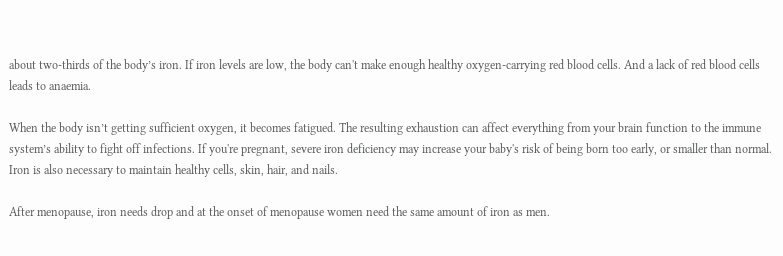about two-thirds of the body’s iron. If iron levels are low, the body can't make enough healthy oxygen-carrying red blood cells. And a lack of red blood cells leads to anaemia.

When the body isn’t getting sufficient oxygen, it becomes fatigued. The resulting exhaustion can affect everything from your brain function to the immune system’s ability to fight off infections. If you're pregnant, severe iron deficiency may increase your baby's risk of being born too early, or smaller than normal. Iron is also necessary to maintain healthy cells, skin, hair, and nails.

After menopause, iron needs drop and at the onset of menopause women need the same amount of iron as men.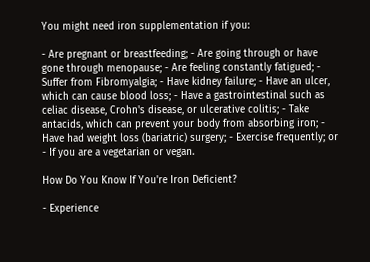You might need iron supplementation if you:

- Are pregnant or breastfeeding; - Are going through or have gone through menopause; - Are feeling constantly fatigued; - Suffer from Fibromyalgia; - Have kidney failure; - Have an ulcer, which can cause blood loss; - Have a gastrointestinal such as celiac disease, Crohn's disease, or ulcerative colitis; - Take antacids, which can prevent your body from absorbing iron; - Have had weight loss (bariatric) surgery; - Exercise frequently; or - If you are a vegetarian or vegan.

How Do You Know If You're Iron Deficient?

- Experience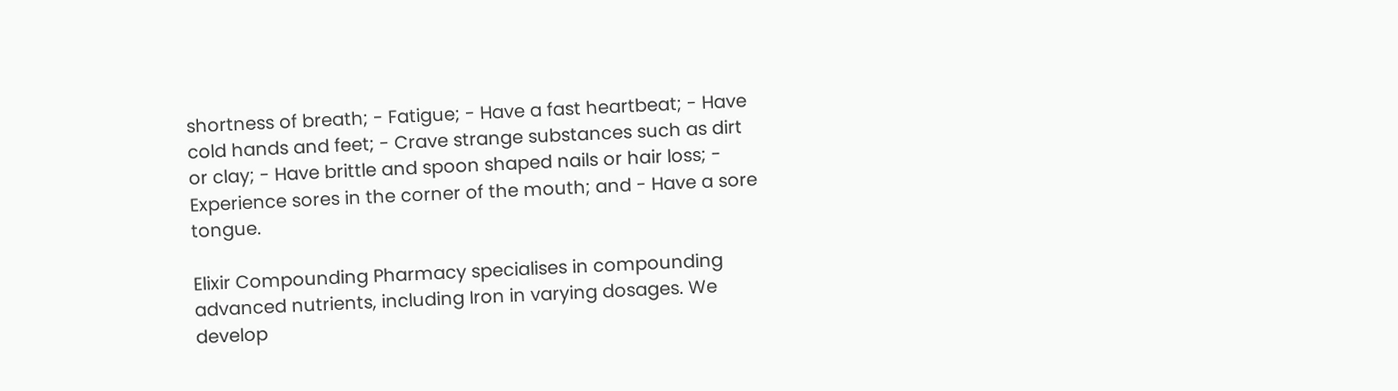shortness of breath; - Fatigue; - Have a fast heartbeat; - Have cold hands and feet; - Crave strange substances such as dirt or clay; - Have brittle and spoon shaped nails or hair loss; - Experience sores in the corner of the mouth; and - Have a sore tongue.

Elixir Compounding Pharmacy specialises in compounding advanced nutrients, including Iron in varying dosages. We develop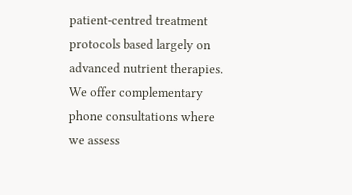patient-centred treatment protocols based largely on advanced nutrient therapies. We offer complementary phone consultations where we assess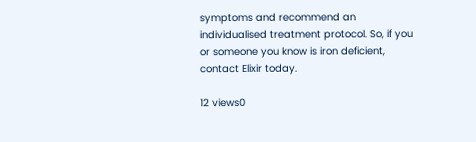symptoms and recommend an individualised treatment protocol. So, if you or someone you know is iron deficient, contact Elixir today.

12 views0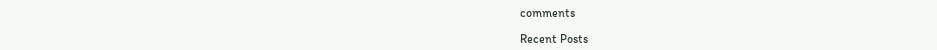comments

Recent Posts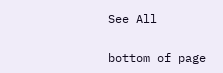See All


bottom of page